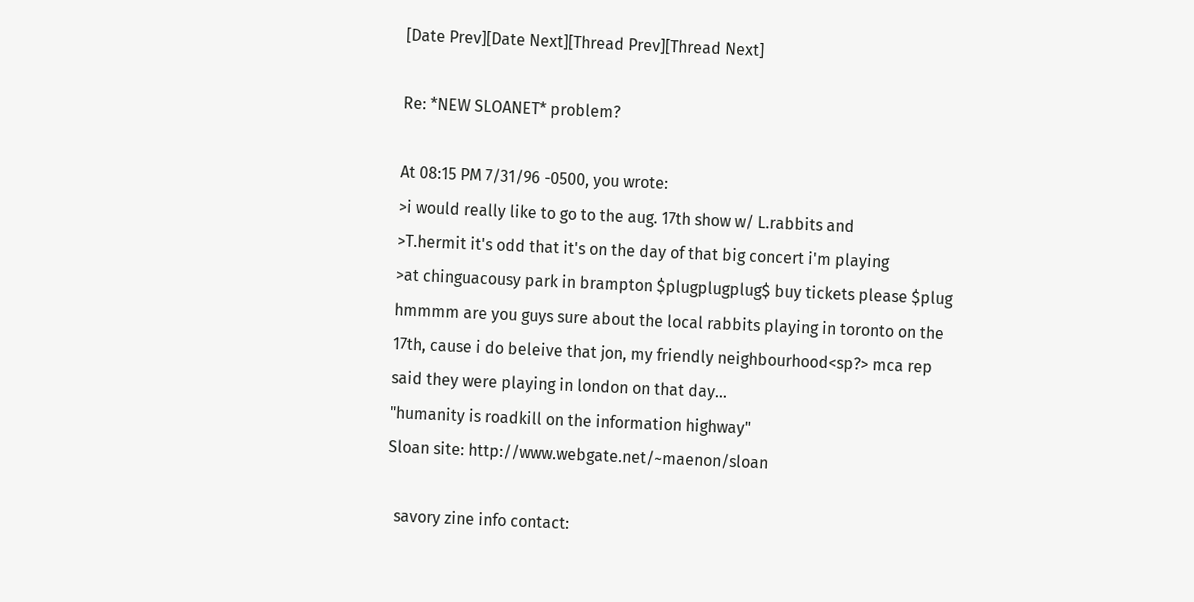[Date Prev][Date Next][Thread Prev][Thread Next]

Re: *NEW SLOANET* problem?

At 08:15 PM 7/31/96 -0500, you wrote:
>i would really like to go to the aug. 17th show w/ L.rabbits and
>T.hermit it's odd that it's on the day of that big concert i'm playing
>at chinguacousy park in brampton $plugplugplug$ buy tickets please $plug
hmmmm are you guys sure about the local rabbits playing in toronto on the
17th, cause i do beleive that jon, my friendly neighbourhood<sp?> mca rep
said they were playing in london on that day...
"humanity is roadkill on the information highway"
Sloan site: http://www.webgate.net/~maenon/sloan

  savory zine info contact: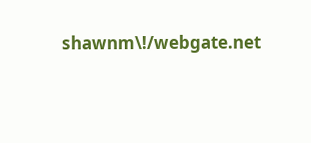shawnm\!/webgate.net